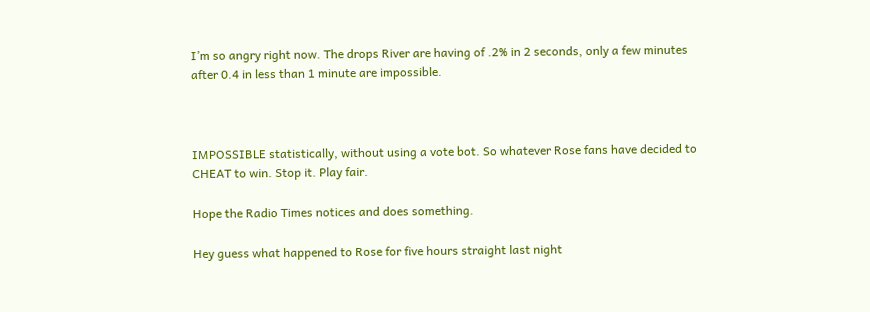I’m so angry right now. The drops River are having of .2% in 2 seconds, only a few minutes after 0.4 in less than 1 minute are impossible.



IMPOSSIBLE statistically, without using a vote bot. So whatever Rose fans have decided to CHEAT to win. Stop it. Play fair.

Hope the Radio Times notices and does something.

Hey guess what happened to Rose for five hours straight last night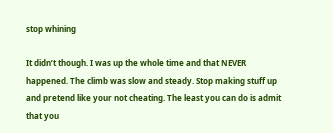stop whining

It didn’t though. I was up the whole time and that NEVER happened. The climb was slow and steady. Stop making stuff up and pretend like your not cheating. The least you can do is admit that you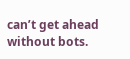can’t get ahead without bots.